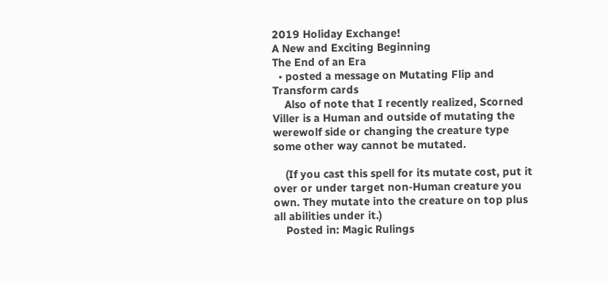2019 Holiday Exchange!
A New and Exciting Beginning
The End of an Era
  • posted a message on Mutating Flip and Transform cards
    Also of note that I recently realized, Scorned Viller is a Human and outside of mutating the werewolf side or changing the creature type some other way cannot be mutated.

    (If you cast this spell for its mutate cost, put it over or under target non-Human creature you own. They mutate into the creature on top plus all abilities under it.)
    Posted in: Magic Rulings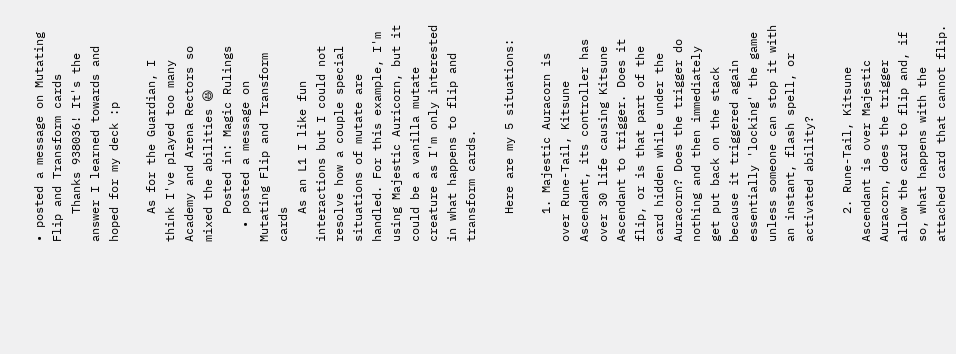• posted a message on Mutating Flip and Transform cards
    Thanks 938036! It's the answer I learned towards and hoped for my deck :p

    As for the Guardian, I think I've played too many Academy and Arena Rectors so mixed the abilities 😆
    Posted in: Magic Rulings
  • posted a message on Mutating Flip and Transform cards
    As an L1 I like fun interactions but I could not resolve how a couple special situations of mutate are handled. For this example, I'm using Majestic Auricorn, but it could be a vanilla mutate creature as I'm only interested in what happens to flip and transform cards.

    Here are my 5 situations:

    1. Majestic Auracorn is over Rune-Tail, Kitsune Ascendant, its controller has over 30 life causing Kitsune Ascendant to trigger. Does it flip, or is that part of the card hidden while under the Auracorn? Does the trigger do nothing and then immediately get put back on the stack because it triggered again essentially 'locking' the game unless someone can stop it with an instant, flash spell, or activated ability?

    2. Rune-Tail, Kitsune Ascendant is over Majestic Auracorn, does the trigger allow the card to flip and, if so, what happens with the attached card that cannot flip.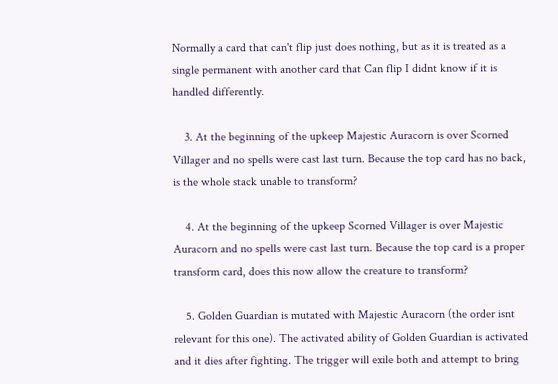Normally a card that can't flip just does nothing, but as it is treated as a single permanent with another card that Can flip I didnt know if it is handled differently.

    3. At the beginning of the upkeep Majestic Auracorn is over Scorned Villager and no spells were cast last turn. Because the top card has no back, is the whole stack unable to transform?

    4. At the beginning of the upkeep Scorned Villager is over Majestic Auracorn and no spells were cast last turn. Because the top card is a proper transform card, does this now allow the creature to transform?

    5. Golden Guardian is mutated with Majestic Auracorn (the order isnt relevant for this one). The activated ability of Golden Guardian is activated and it dies after fighting. The trigger will exile both and attempt to bring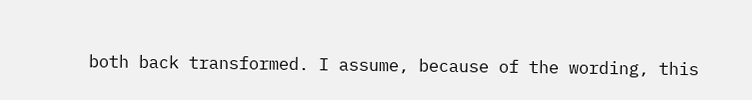both back transformed. I assume, because of the wording, this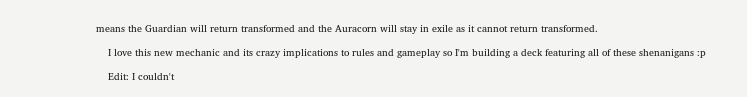means the Guardian will return transformed and the Auracorn will stay in exile as it cannot return transformed.

    I love this new mechanic and its crazy implications to rules and gameplay so I'm building a deck featuring all of these shenanigans :p

    Edit: I couldn't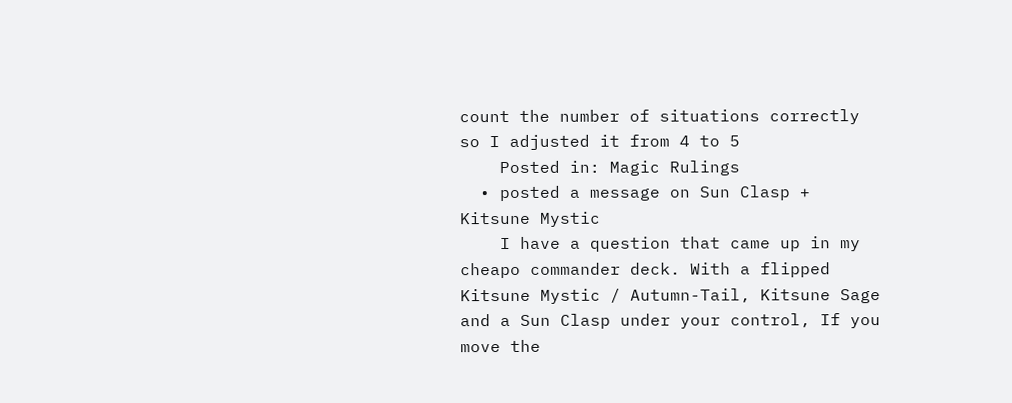count the number of situations correctly so I adjusted it from 4 to 5
    Posted in: Magic Rulings
  • posted a message on Sun Clasp + Kitsune Mystic
    I have a question that came up in my cheapo commander deck. With a flipped Kitsune Mystic / Autumn-Tail, Kitsune Sage and a Sun Clasp under your control, If you move the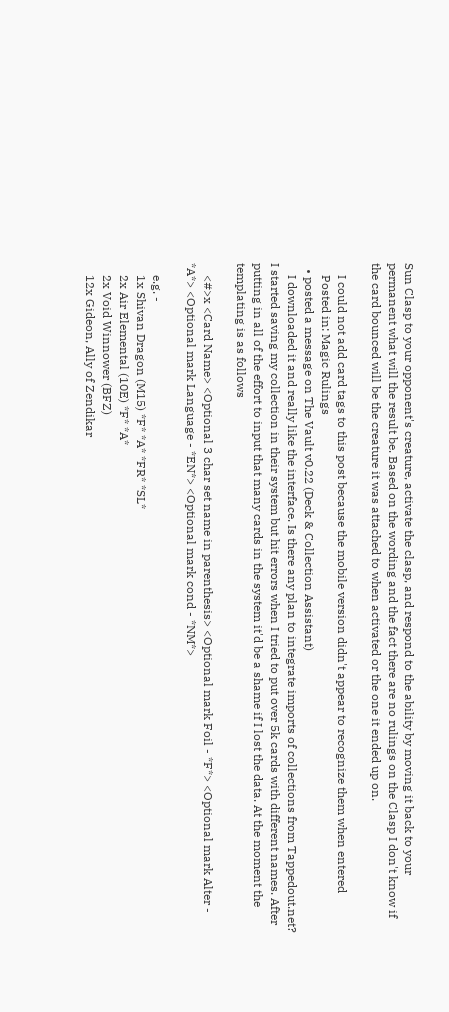Sun Clasp to your opponent's creature, activate the clasp, and respond to the ability by moving it back to your permanent what will the result be. Based on the wording and the fact there are no rulings on the Clasp I don't know if the card bounced will be the creature it was attached to when activated or the one it ended up on.

    I could not add card tags to this post because the mobile version didn't appear to recognize them when entered
    Posted in: Magic Rulings
  • posted a message on The Vault v0.22 (Deck & Collection Assistant)
    I downloaded it and really like the interface. Is there any plan to integrate imports of collections from Tappedout.net? I started saving my collection in their system but hit errors when I tried to put over 5k cards with different names. After putting in all of the effort to input that many cards in the system it'd be a shame if I lost the data. At the moment the templating is as follows

    <#>x <Card Name> <Optional 3 char set name in parenthesis> <Optional mark Foil - *F*> <Optional mark Alter - *A*> <Optional mark Language - *EN*> <Optional mark cond - *NM*>

    e.g. -
    1x Shivan Dragon (M15) *F* *A* *FR* *SL*
    2x Air Elemental (10E) *F* *A*
    2x Void Winnower (BFZ)
    12x Gideon, Ally of Zendikar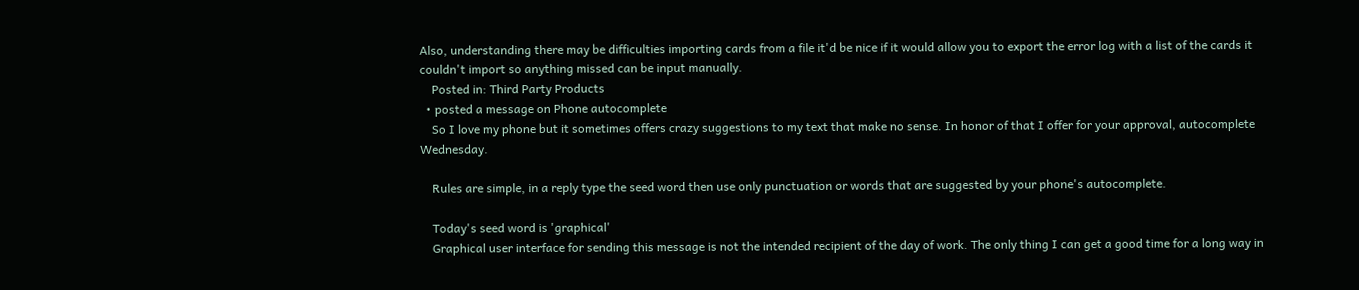Also, understanding there may be difficulties importing cards from a file it'd be nice if it would allow you to export the error log with a list of the cards it couldn't import so anything missed can be input manually.
    Posted in: Third Party Products
  • posted a message on Phone autocomplete
    So I love my phone but it sometimes offers crazy suggestions to my text that make no sense. In honor of that I offer for your approval, autocomplete Wednesday.

    Rules are simple, in a reply type the seed word then use only punctuation or words that are suggested by your phone's autocomplete.

    Today's seed word is 'graphical'
    Graphical user interface for sending this message is not the intended recipient of the day of work. The only thing I can get a good time for a long way in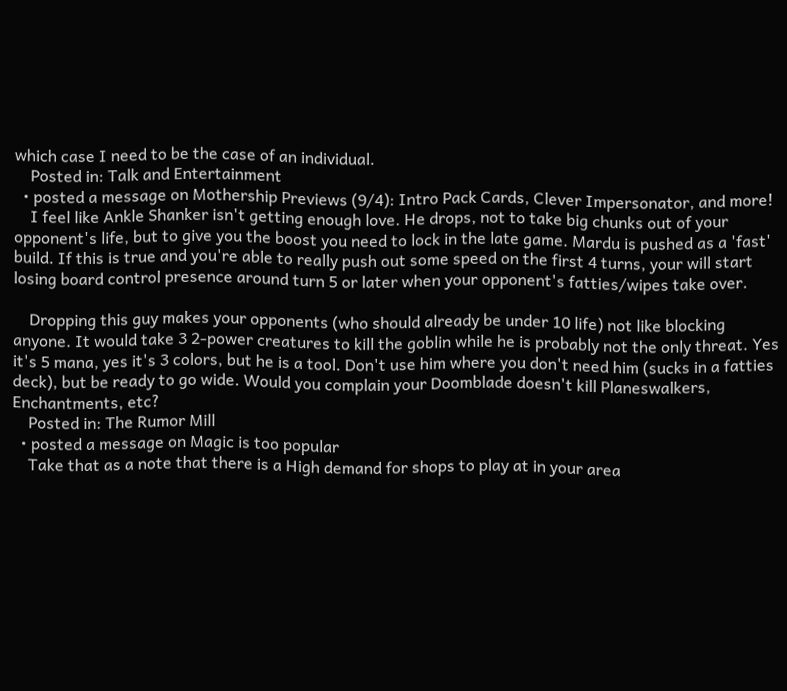which case I need to be the case of an individual.
    Posted in: Talk and Entertainment
  • posted a message on Mothership Previews (9/4): Intro Pack Cards, Clever Impersonator, and more!
    I feel like Ankle Shanker isn't getting enough love. He drops, not to take big chunks out of your opponent's life, but to give you the boost you need to lock in the late game. Mardu is pushed as a 'fast' build. If this is true and you're able to really push out some speed on the first 4 turns, your will start losing board control presence around turn 5 or later when your opponent's fatties/wipes take over.

    Dropping this guy makes your opponents (who should already be under 10 life) not like blocking anyone. It would take 3 2-power creatures to kill the goblin while he is probably not the only threat. Yes it's 5 mana, yes it's 3 colors, but he is a tool. Don't use him where you don't need him (sucks in a fatties deck), but be ready to go wide. Would you complain your Doomblade doesn't kill Planeswalkers, Enchantments, etc?
    Posted in: The Rumor Mill
  • posted a message on Magic is too popular
    Take that as a note that there is a High demand for shops to play at in your area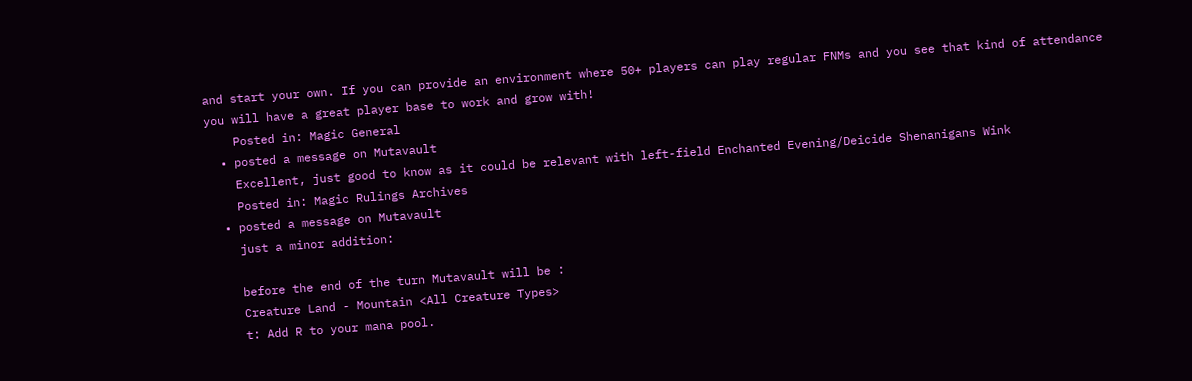and start your own. If you can provide an environment where 50+ players can play regular FNMs and you see that kind of attendance you will have a great player base to work and grow with!
    Posted in: Magic General
  • posted a message on Mutavault
    Excellent, just good to know as it could be relevant with left-field Enchanted Evening/Deicide Shenanigans Wink
    Posted in: Magic Rulings Archives
  • posted a message on Mutavault
    just a minor addition:

    before the end of the turn Mutavault will be :
    Creature Land - Mountain <All Creature Types>
    t: Add R to your mana pool.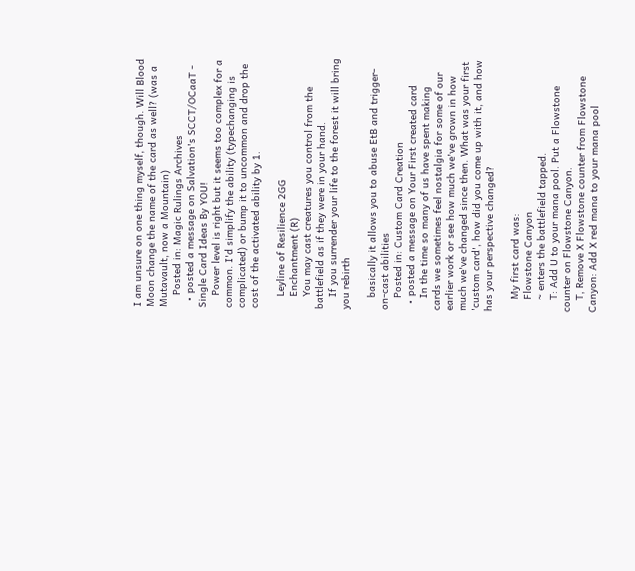I am unsure on one thing myself, though. Will Blood Moon change the name of the card as well? (was a Mutavault, now a Mountain)
    Posted in: Magic Rulings Archives
  • posted a message on Salvation's SCCT/OCaaT - Single Card Ideas By YOU!
    Power level is right but it seems too complex for a common. I'd simplify the ability (typechanging is complicated) or bump it to uncommon and drop the cost of the activated ability by 1.

    Leyline of Resilience 2GG
    Enchantment (R)
    You may cast creatures you control from the battlefield as if they were in your hand.
    If you surrender your life to the forest it will bring you rebirth

    basically it allows you to abuse EtB and trigger-on-cast abilities
    Posted in: Custom Card Creation
  • posted a message on Your First created card
    In the time so many of us have spent making cards we sometimes feel nostalgia for some of our earlier work or see how much we've grown in how much we've changed since then. What was your first 'custom card', how did you come up with it, and how has your perspective changed?

    My first card was:
    Flowstone Canyon
    ~ enters the battlefield tapped.
    T: Add U to your mana pool. Put a Flowstone counter on Flowstone Canyon.
    T, Remove X Flowstone counter from Flowstone Canyon: Add X red mana to your mana pool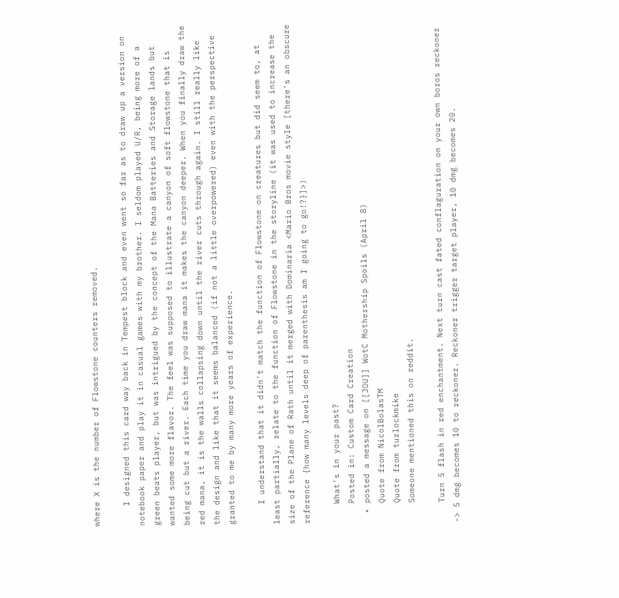where X is the number of Flowstone counters removed.

    I designed this card way back in Tempest block and even went so far as to draw up a version on notebook paper and play it in casual games with my brother. I seldom played U/R, being more of a green beats player, but was intrigued by the concept of the Mana Batteries and Storage lands but wanted some more flavor. The feel was supposed to illustrate a canyon of soft flowstone that is being cut but a river. Each time you draw mana it makes the canyon deeper. When you finally draw the red mana, it is the walls collapsing down until the river cuts through again. I still really like the design and like that it seems balanced (if not a little overpowered) even with the perspective granted to me by many more years of experience.

    I understand that it didn't match the function of Flowstone on creatures but did seem to, at least partially, relate to the function of Flowstone in the storyline (it was used to increase the size of the Plane of Rath until it merged with Dominaria <Mario Bros movie style [there's an obscure reference {how many levels deep of parenthesis am I going to go!?}]>)

    What's in your past?
    Posted in: Custom Card Creation
  • posted a message on [[JOU]] WotC Mothership Spoils (April 8)
    Quote from NicolBolasTM
    Quote from turlockmike
    Someone mentioned this on reddit.

    Turn 5 flash in red enchantment. Next turn cast fated conflaguration on your own boros reckoner -> 5 dmg becomes 10 to reckoner. Reckoner trigger target player, 10 dmg becomes 20.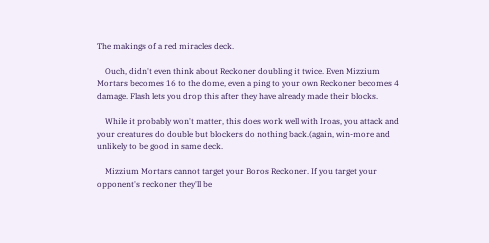The makings of a red miracles deck.

    Ouch, didn't even think about Reckoner doubling it twice. Even Mizzium Mortars becomes 16 to the dome, even a ping to your own Reckoner becomes 4 damage. Flash lets you drop this after they have already made their blocks.

    While it probably won't matter, this does work well with Iroas, you attack and your creatures do double but blockers do nothing back.(again, win-more and unlikely to be good in same deck.

    Mizzium Mortars cannot target your Boros Reckoner. If you target your opponent's reckoner they'll be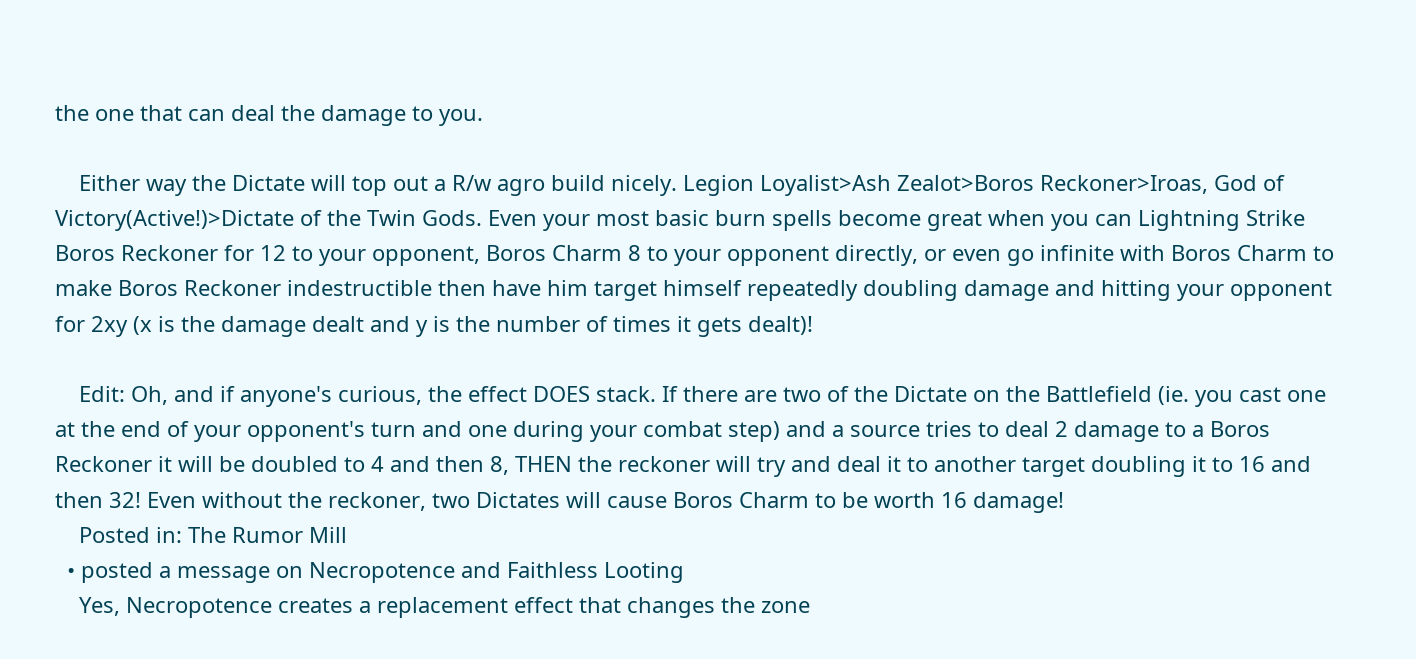the one that can deal the damage to you.

    Either way the Dictate will top out a R/w agro build nicely. Legion Loyalist>Ash Zealot>Boros Reckoner>Iroas, God of Victory(Active!)>Dictate of the Twin Gods. Even your most basic burn spells become great when you can Lightning Strike Boros Reckoner for 12 to your opponent, Boros Charm 8 to your opponent directly, or even go infinite with Boros Charm to make Boros Reckoner indestructible then have him target himself repeatedly doubling damage and hitting your opponent for 2xy (x is the damage dealt and y is the number of times it gets dealt)!

    Edit: Oh, and if anyone's curious, the effect DOES stack. If there are two of the Dictate on the Battlefield (ie. you cast one at the end of your opponent's turn and one during your combat step) and a source tries to deal 2 damage to a Boros Reckoner it will be doubled to 4 and then 8, THEN the reckoner will try and deal it to another target doubling it to 16 and then 32! Even without the reckoner, two Dictates will cause Boros Charm to be worth 16 damage!
    Posted in: The Rumor Mill
  • posted a message on Necropotence and Faithless Looting
    Yes, Necropotence creates a replacement effect that changes the zone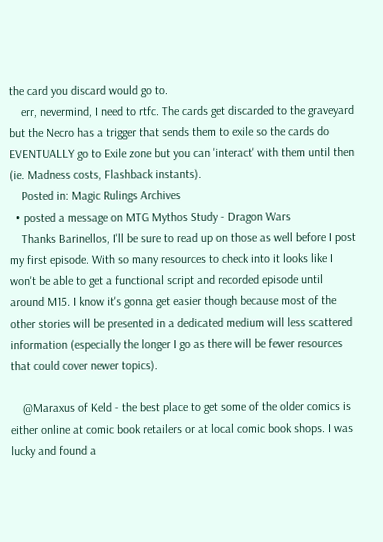the card you discard would go to.
    err, nevermind, I need to rtfc. The cards get discarded to the graveyard but the Necro has a trigger that sends them to exile so the cards do EVENTUALLY go to Exile zone but you can 'interact' with them until then (ie. Madness costs, Flashback instants).
    Posted in: Magic Rulings Archives
  • posted a message on MTG Mythos Study - Dragon Wars
    Thanks Barinellos, I'll be sure to read up on those as well before I post my first episode. With so many resources to check into it looks like I won't be able to get a functional script and recorded episode until around M15. I know it's gonna get easier though because most of the other stories will be presented in a dedicated medium will less scattered information (especially the longer I go as there will be fewer resources that could cover newer topics).

    @Maraxus of Keld - the best place to get some of the older comics is either online at comic book retailers or at local comic book shops. I was lucky and found a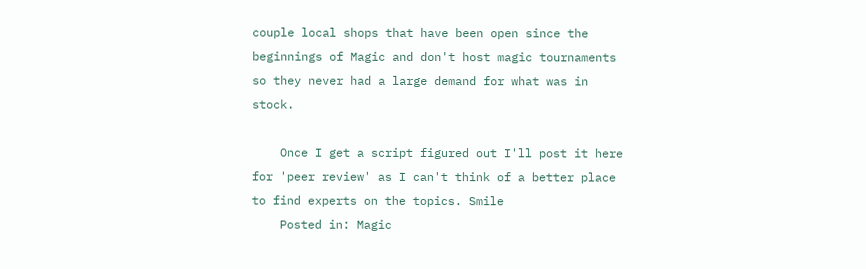couple local shops that have been open since the beginnings of Magic and don't host magic tournaments so they never had a large demand for what was in stock.

    Once I get a script figured out I'll post it here for 'peer review' as I can't think of a better place to find experts on the topics. Smile
    Posted in: Magic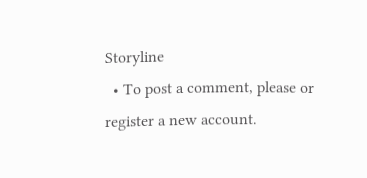Storyline
  • To post a comment, please or register a new account.